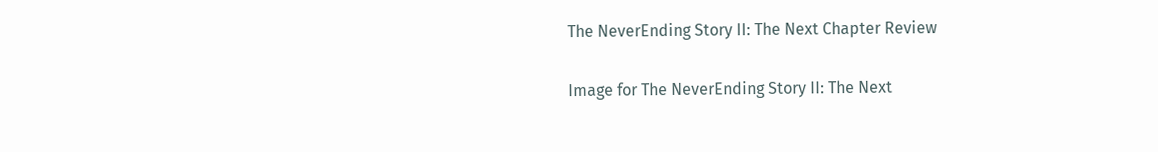The NeverEnding Story II: The Next Chapter Review

Image for The NeverEnding Story II: The Next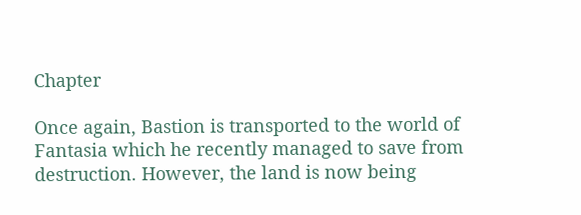Chapter

Once again, Bastion is transported to the world of Fantasia which he recently managed to save from destruction. However, the land is now being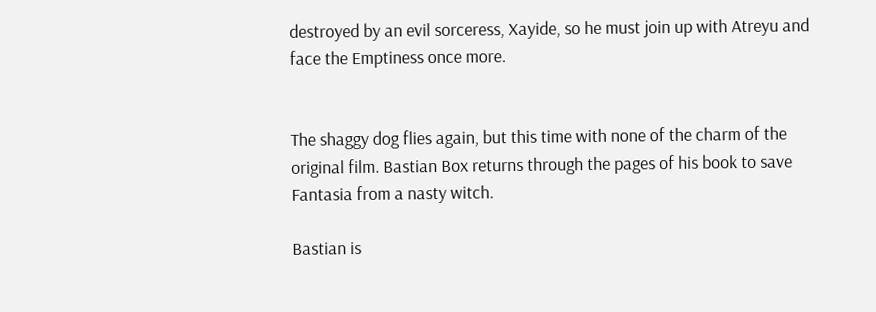destroyed by an evil sorceress, Xayide, so he must join up with Atreyu and face the Emptiness once more.


The shaggy dog flies again, but this time with none of the charm of the original film. Bastian Box returns through the pages of his book to save Fantasia from a nasty witch.

Bastian is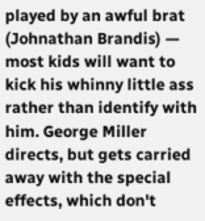played by an awful brat (Johnathan Brandis) — most kids will want to kick his whinny little ass rather than identify with him. George Miller directs, but gets carried away with the special effects, which don't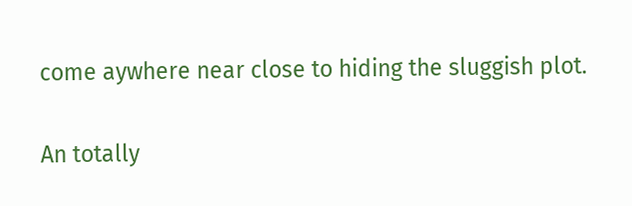come aywhere near close to hiding the sluggish plot.

An totally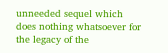unneeded sequel which does nothing whatsoever for the legacy of the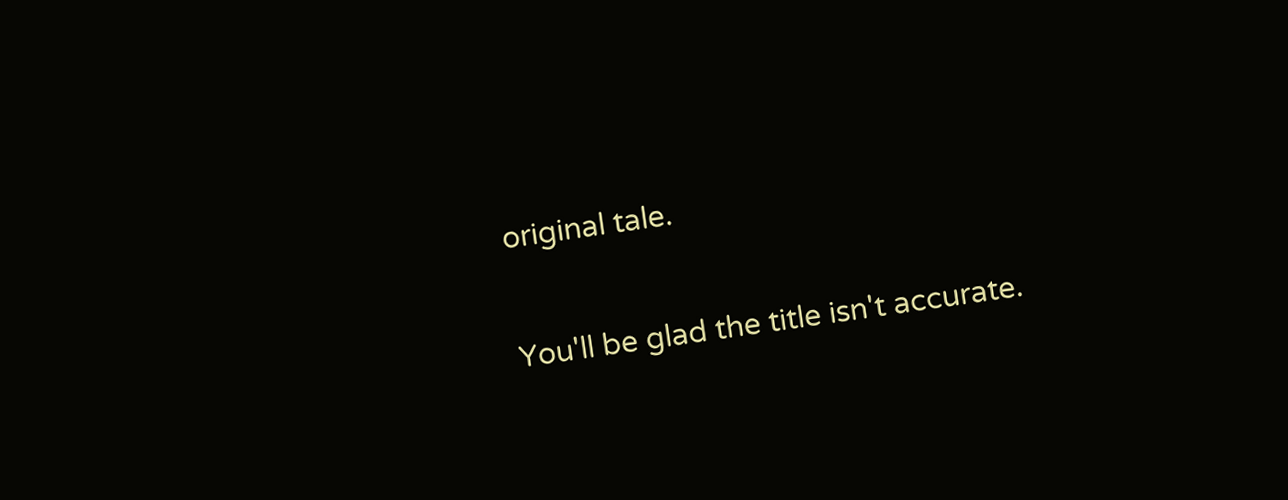original tale.

You'll be glad the title isn't accurate.